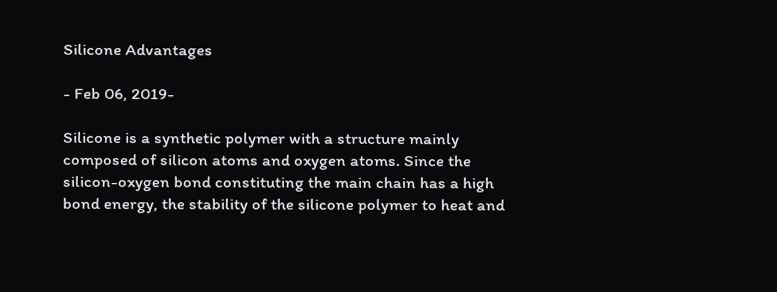Silicone Advantages

- Feb 06, 2019-

Silicone is a synthetic polymer with a structure mainly composed of silicon atoms and oxygen atoms. Since the silicon-oxygen bond constituting the main chain has a high bond energy, the stability of the silicone polymer to heat and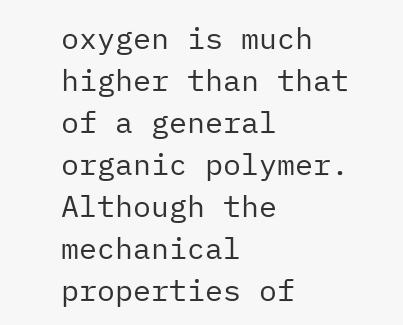oxygen is much higher than that of a general organic polymer. Although the mechanical properties of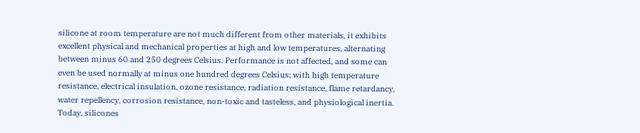silicone at room temperature are not much different from other materials, it exhibits excellent physical and mechanical properties at high and low temperatures, alternating between minus 60 and 250 degrees Celsius. Performance is not affected, and some can even be used normally at minus one hundred degrees Celsius; with high temperature resistance, electrical insulation, ozone resistance, radiation resistance, flame retardancy, water repellency, corrosion resistance, non-toxic and tasteless, and physiological inertia. Today, silicones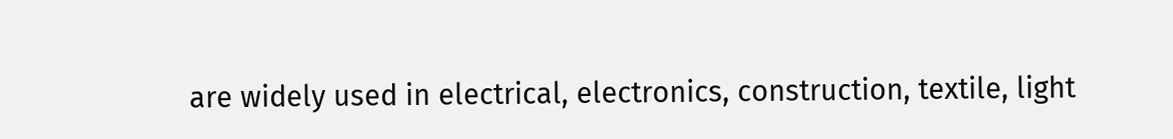are widely used in electrical, electronics, construction, textile, light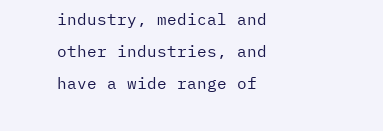industry, medical and other industries, and have a wide range of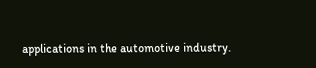applications in the automotive industry.